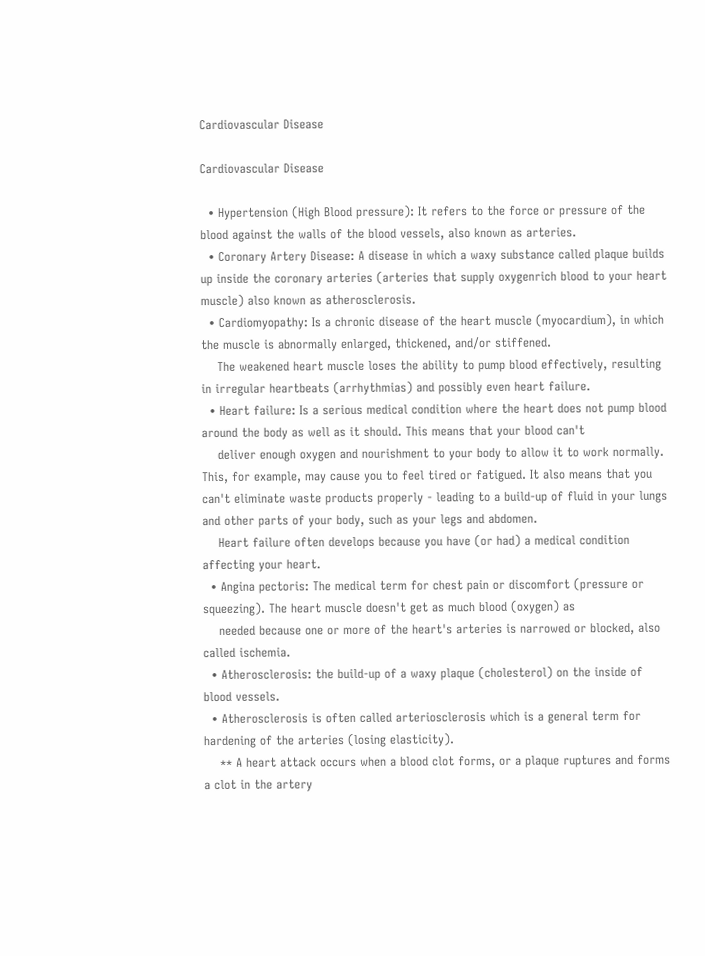Cardiovascular Disease

Cardiovascular Disease

  • Hypertension (High Blood pressure): It refers to the force or pressure of the blood against the walls of the blood vessels, also known as arteries.
  • Coronary Artery Disease: A disease in which a waxy substance called plaque builds up inside the coronary arteries (arteries that supply oxygenrich blood to your heart muscle) also known as atherosclerosis.
  • Cardiomyopathy: Is a chronic disease of the heart muscle (myocardium), in which the muscle is abnormally enlarged, thickened, and/or stiffened.
    The weakened heart muscle loses the ability to pump blood effectively, resulting in irregular heartbeats (arrhythmias) and possibly even heart failure.
  • Heart failure: Is a serious medical condition where the heart does not pump blood around the body as well as it should. This means that your blood can't
    deliver enough oxygen and nourishment to your body to allow it to work normally. This, for example, may cause you to feel tired or fatigued. It also means that you can't eliminate waste products properly - leading to a build-up of fluid in your lungs and other parts of your body, such as your legs and abdomen.
    Heart failure often develops because you have (or had) a medical condition affecting your heart.
  • Angina pectoris: The medical term for chest pain or discomfort (pressure or squeezing). The heart muscle doesn't get as much blood (oxygen) as
    needed because one or more of the heart's arteries is narrowed or blocked, also called ischemia.
  • Atherosclerosis: the build-up of a waxy plaque (cholesterol) on the inside of blood vessels.
  • Atherosclerosis is often called arteriosclerosis which is a general term for hardening of the arteries (losing elasticity).
    ** A heart attack occurs when a blood clot forms, or a plaque ruptures and forms a clot in the artery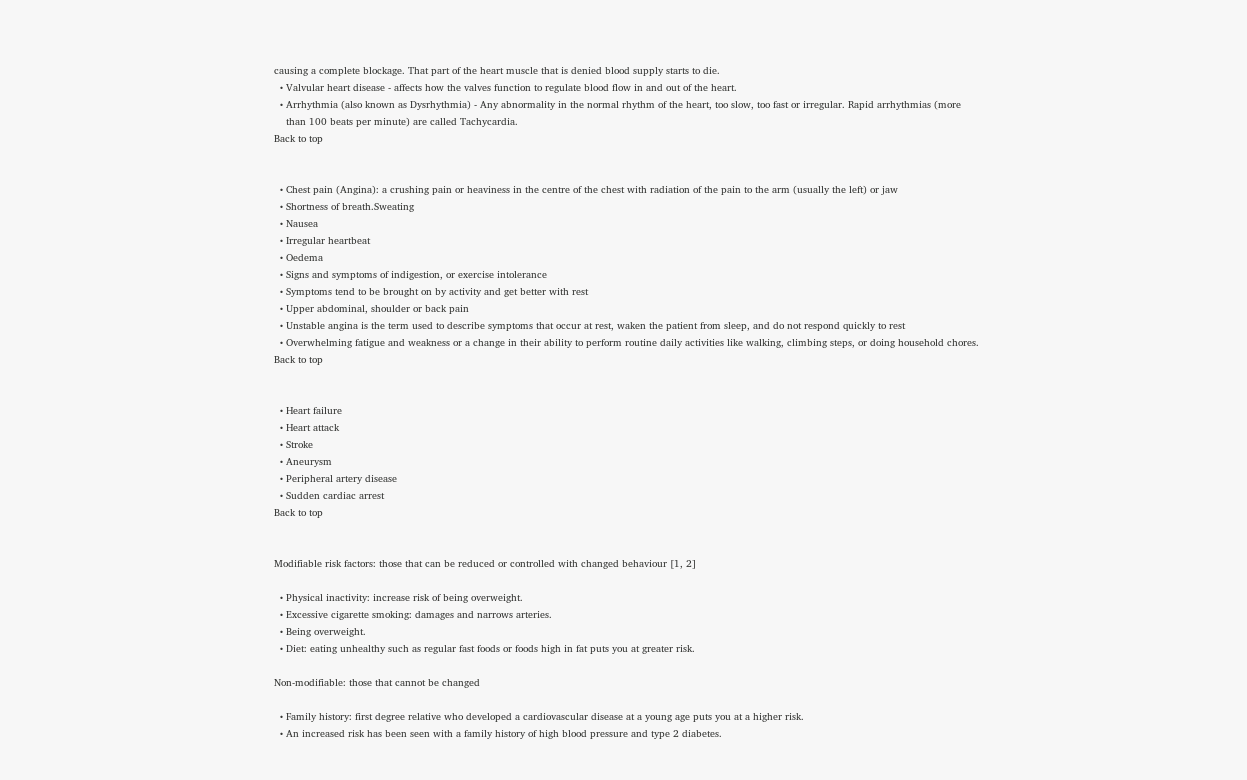causing a complete blockage. That part of the heart muscle that is denied blood supply starts to die.
  • Valvular heart disease - affects how the valves function to regulate blood flow in and out of the heart.
  • Arrhythmia (also known as Dysrhythmia) - Any abnormality in the normal rhythm of the heart, too slow, too fast or irregular. Rapid arrhythmias (more
    than 100 beats per minute) are called Tachycardia.
Back to top


  • Chest pain (Angina): a crushing pain or heaviness in the centre of the chest with radiation of the pain to the arm (usually the left) or jaw
  • Shortness of breath.Sweating
  • Nausea
  • Irregular heartbeat
  • Oedema
  • Signs and symptoms of indigestion, or exercise intolerance
  • Symptoms tend to be brought on by activity and get better with rest
  • Upper abdominal, shoulder or back pain
  • Unstable angina is the term used to describe symptoms that occur at rest, waken the patient from sleep, and do not respond quickly to rest
  • Overwhelming fatigue and weakness or a change in their ability to perform routine daily activities like walking, climbing steps, or doing household chores.
Back to top


  • Heart failure
  • Heart attack
  • Stroke
  • Aneurysm
  • Peripheral artery disease
  • Sudden cardiac arrest
Back to top


Modifiable risk factors: those that can be reduced or controlled with changed behaviour [1, 2]

  • Physical inactivity: increase risk of being overweight.
  • Excessive cigarette smoking: damages and narrows arteries.
  • Being overweight.
  • Diet: eating unhealthy such as regular fast foods or foods high in fat puts you at greater risk.

Non-modifiable: those that cannot be changed

  • Family history: first degree relative who developed a cardiovascular disease at a young age puts you at a higher risk.
  • An increased risk has been seen with a family history of high blood pressure and type 2 diabetes.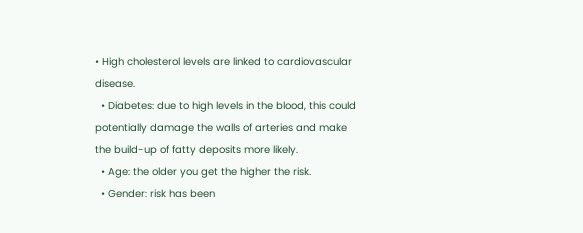• High cholesterol levels are linked to cardiovascular disease.
  • Diabetes: due to high levels in the blood, this could potentially damage the walls of arteries and make the build-up of fatty deposits more likely.
  • Age: the older you get the higher the risk.
  • Gender: risk has been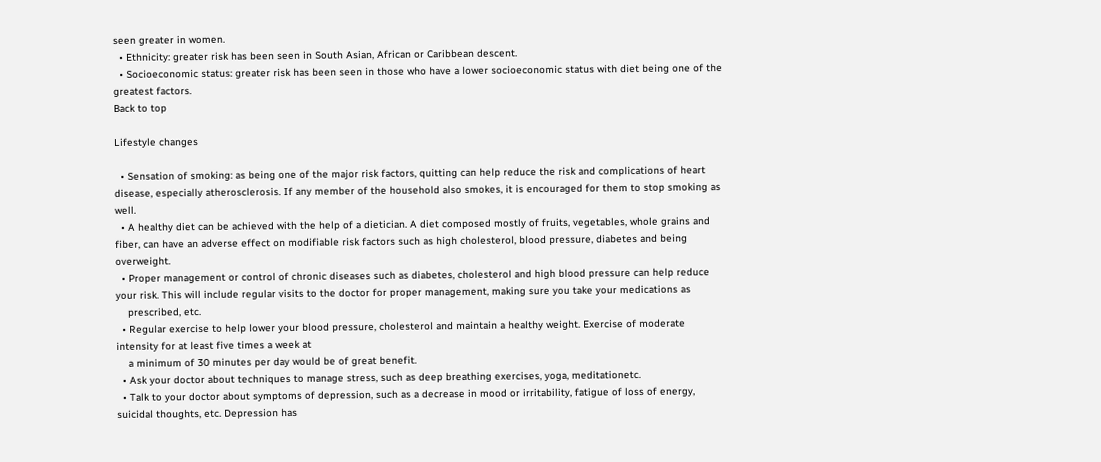seen greater in women.
  • Ethnicity: greater risk has been seen in South Asian, African or Caribbean descent.
  • Socioeconomic status: greater risk has been seen in those who have a lower socioeconomic status with diet being one of the greatest factors.
Back to top

Lifestyle changes

  • Sensation of smoking: as being one of the major risk factors, quitting can help reduce the risk and complications of heart disease, especially atherosclerosis. If any member of the household also smokes, it is encouraged for them to stop smoking as well.
  • A healthy diet can be achieved with the help of a dietician. A diet composed mostly of fruits, vegetables, whole grains and fiber, can have an adverse effect on modifiable risk factors such as high cholesterol, blood pressure, diabetes and being overweight.
  • Proper management or control of chronic diseases such as diabetes, cholesterol and high blood pressure can help reduce your risk. This will include regular visits to the doctor for proper management, making sure you take your medications as
    prescribed, etc.
  • Regular exercise to help lower your blood pressure, cholesterol and maintain a healthy weight. Exercise of moderate intensity for at least five times a week at
    a minimum of 30 minutes per day would be of great benefit.
  • Ask your doctor about techniques to manage stress, such as deep breathing exercises, yoga, meditationetc.
  • Talk to your doctor about symptoms of depression, such as a decrease in mood or irritability, fatigue of loss of energy, suicidal thoughts, etc. Depression has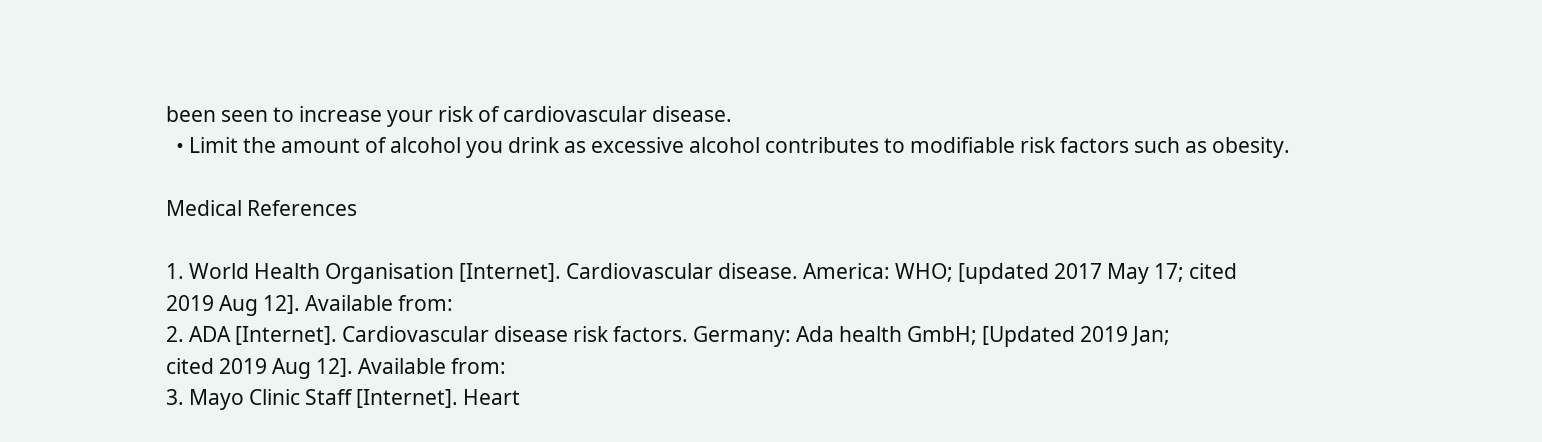been seen to increase your risk of cardiovascular disease.
  • Limit the amount of alcohol you drink as excessive alcohol contributes to modifiable risk factors such as obesity.

Medical References

1. World Health Organisation [Internet]. Cardiovascular disease. America: WHO; [updated 2017 May 17; cited
2019 Aug 12]. Available from:
2. ADA [Internet]. Cardiovascular disease risk factors. Germany: Ada health GmbH; [Updated 2019 Jan;
cited 2019 Aug 12]. Available from:
3. Mayo Clinic Staff [Internet]. Heart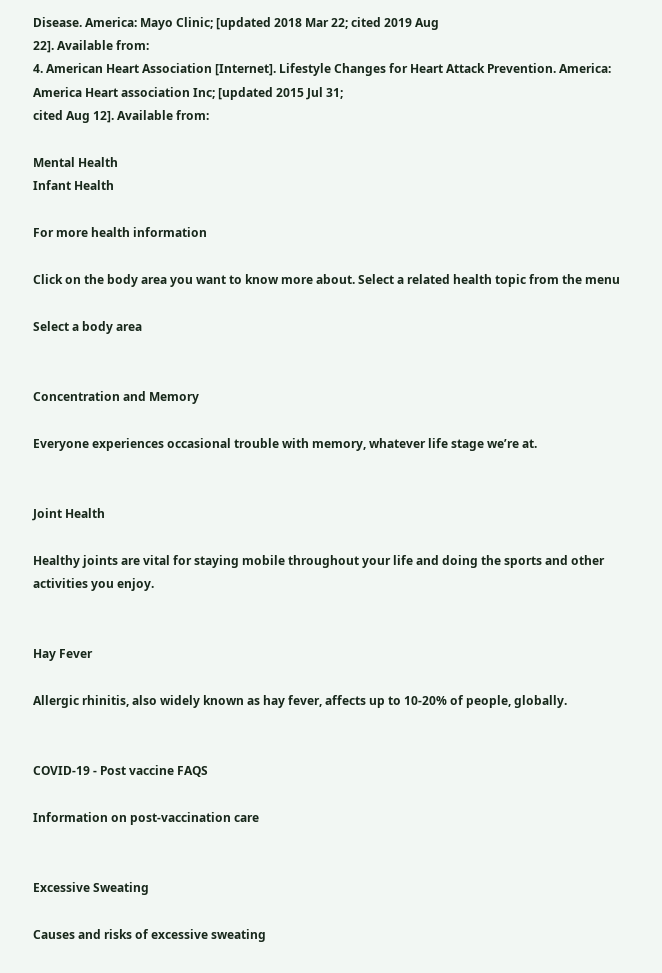Disease. America: Mayo Clinic; [updated 2018 Mar 22; cited 2019 Aug
22]. Available from:
4. American Heart Association [Internet]. Lifestyle Changes for Heart Attack Prevention. America: America Heart association Inc; [updated 2015 Jul 31;
cited Aug 12]. Available from:

Mental Health
Infant Health

For more health information

Click on the body area you want to know more about. Select a related health topic from the menu

Select a body area


Concentration and Memory

Everyone experiences occasional trouble with memory, whatever life stage we’re at.


Joint Health

Healthy joints are vital for staying mobile throughout your life and doing the sports and other activities you enjoy.


Hay Fever

Allergic rhinitis, also widely known as hay fever, affects up to 10-20% of people, globally.


COVID-19 - Post vaccine FAQS

Information on post-vaccination care


Excessive Sweating

Causes and risks of excessive sweating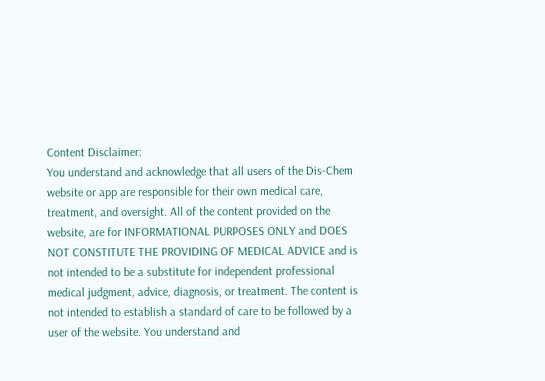Content Disclaimer:
You understand and acknowledge that all users of the Dis-Chem website or app are responsible for their own medical care, treatment, and oversight. All of the content provided on the website, are for INFORMATIONAL PURPOSES ONLY and DOES NOT CONSTITUTE THE PROVIDING OF MEDICAL ADVICE and is not intended to be a substitute for independent professional medical judgment, advice, diagnosis, or treatment. The content is not intended to establish a standard of care to be followed by a user of the website. You understand and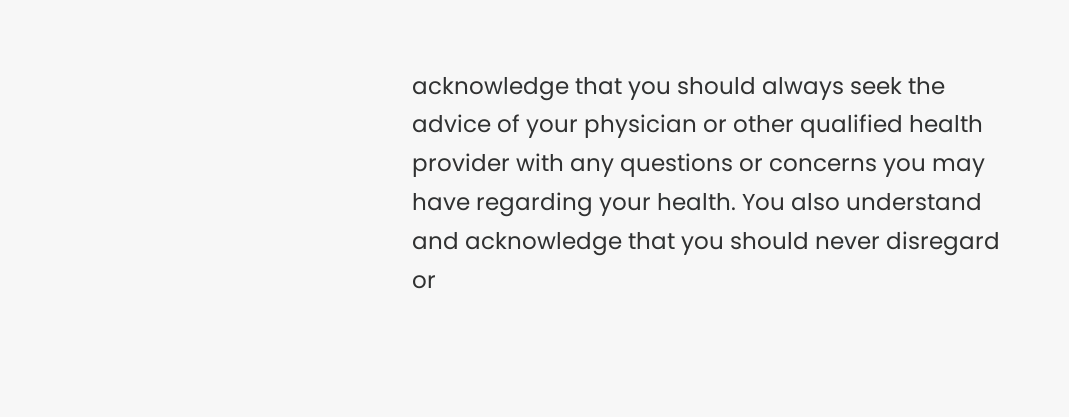acknowledge that you should always seek the advice of your physician or other qualified health provider with any questions or concerns you may have regarding your health. You also understand and acknowledge that you should never disregard or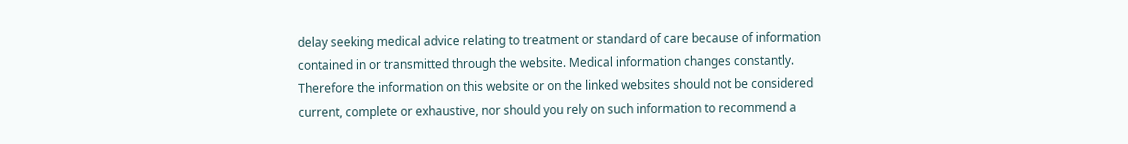delay seeking medical advice relating to treatment or standard of care because of information contained in or transmitted through the website. Medical information changes constantly. Therefore the information on this website or on the linked websites should not be considered current, complete or exhaustive, nor should you rely on such information to recommend a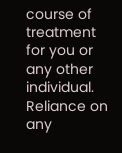course of treatment for you or any other individual. Reliance on any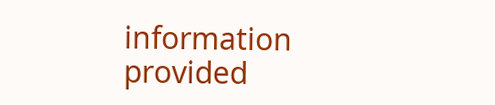information provided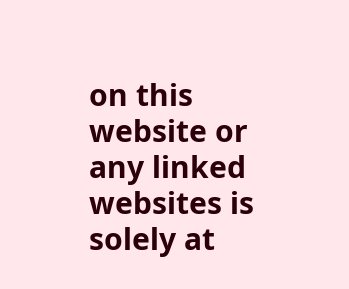on this website or any linked websites is solely at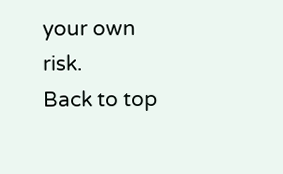your own risk.
Back to top